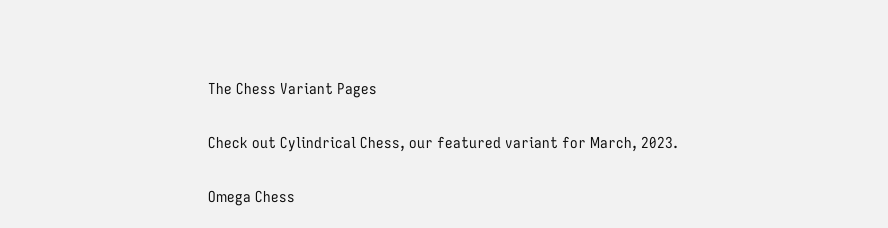The Chess Variant Pages

Check out Cylindrical Chess, our featured variant for March, 2023.

Omega Chess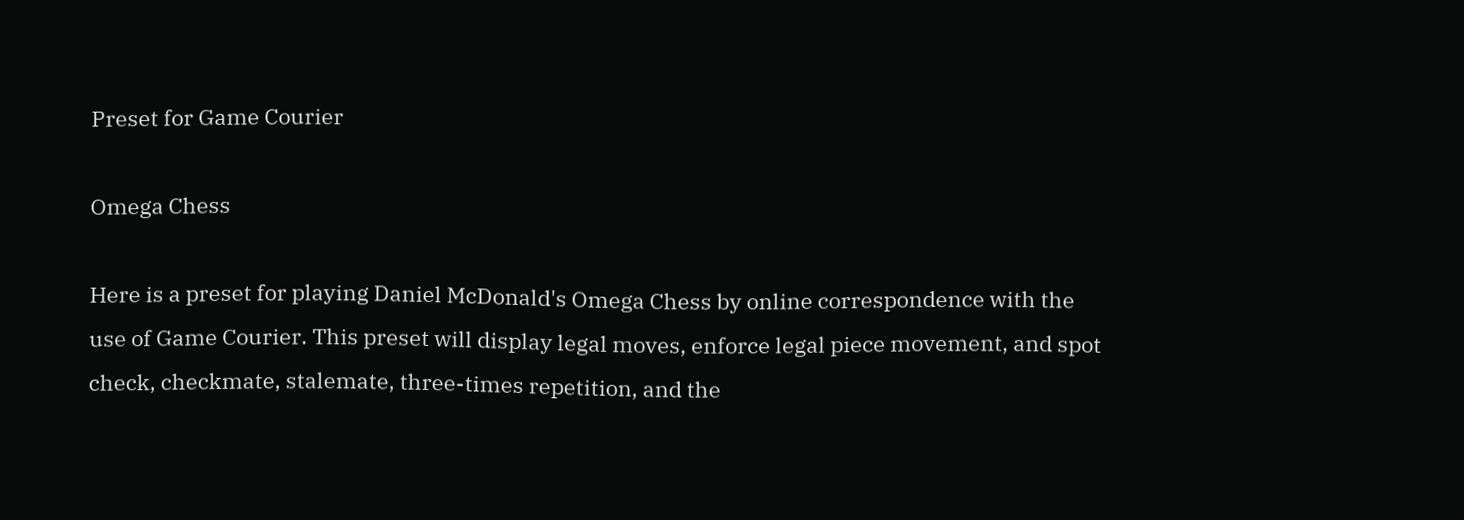Preset for Game Courier

Omega Chess

Here is a preset for playing Daniel McDonald's Omega Chess by online correspondence with the use of Game Courier. This preset will display legal moves, enforce legal piece movement, and spot check, checkmate, stalemate, three-times repetition, and the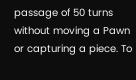passage of 50 turns without moving a Pawn or capturing a piece. To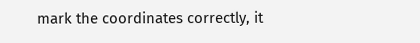mark the coordinates correctly, it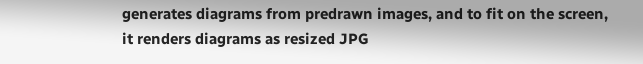generates diagrams from predrawn images, and to fit on the screen, it renders diagrams as resized JPG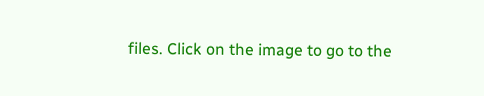files. Click on the image to go to the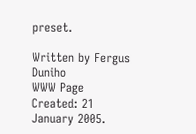preset.

Written by Fergus Duniho
WWW Page Created: 21 January 2005.